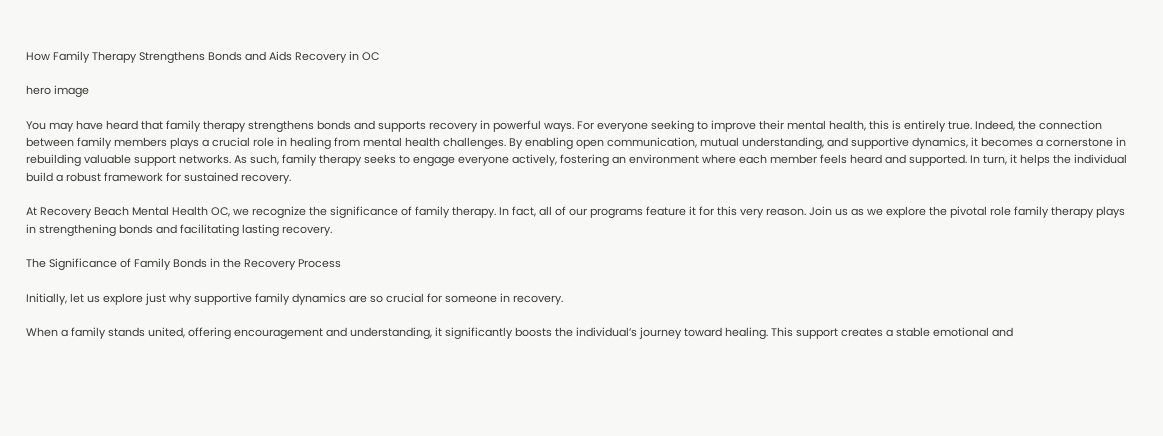How Family Therapy Strengthens Bonds and Aids Recovery in OC

hero image

You may have heard that family therapy strengthens bonds and supports recovery in powerful ways. For everyone seeking to improve their mental health, this is entirely true. Indeed, the connection between family members plays a crucial role in healing from mental health challenges. By enabling open communication, mutual understanding, and supportive dynamics, it becomes a cornerstone in rebuilding valuable support networks. As such, family therapy seeks to engage everyone actively, fostering an environment where each member feels heard and supported. In turn, it helps the individual build a robust framework for sustained recovery.

At Recovery Beach Mental Health OC, we recognize the significance of family therapy. In fact, all of our programs feature it for this very reason. Join us as we explore the pivotal role family therapy plays in strengthening bonds and facilitating lasting recovery.

The Significance of Family Bonds in the Recovery Process

Initially, let us explore just why supportive family dynamics are so crucial for someone in recovery.

When a family stands united, offering encouragement and understanding, it significantly boosts the individual’s journey toward healing. This support creates a stable emotional and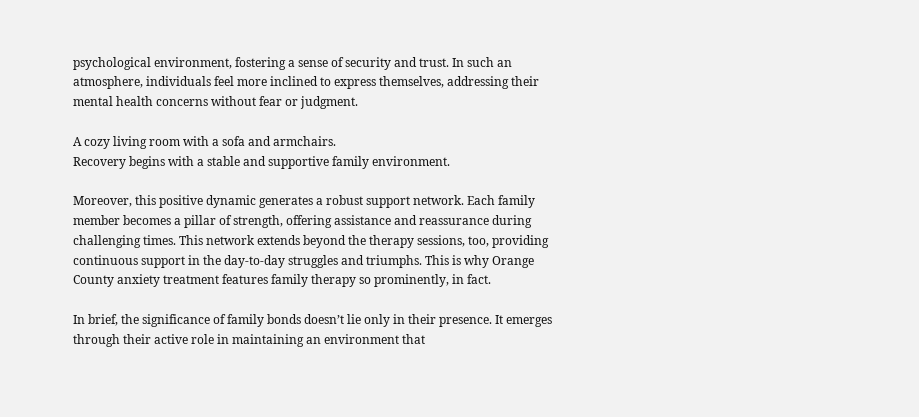psychological environment, fostering a sense of security and trust. In such an atmosphere, individuals feel more inclined to express themselves, addressing their mental health concerns without fear or judgment.

A cozy living room with a sofa and armchairs.
Recovery begins with a stable and supportive family environment.

Moreover, this positive dynamic generates a robust support network. Each family member becomes a pillar of strength, offering assistance and reassurance during challenging times. This network extends beyond the therapy sessions, too, providing continuous support in the day-to-day struggles and triumphs. This is why Orange County anxiety treatment features family therapy so prominently, in fact.

In brief, the significance of family bonds doesn’t lie only in their presence. It emerges through their active role in maintaining an environment that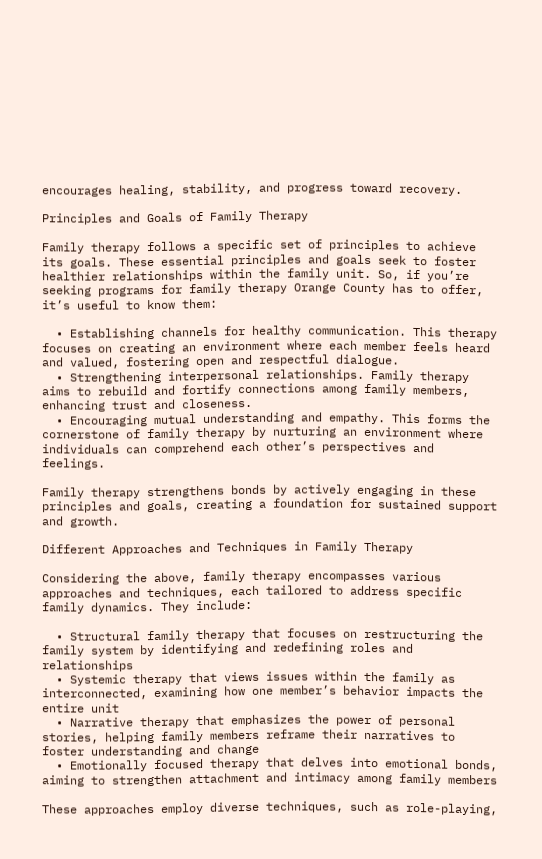encourages healing, stability, and progress toward recovery.

Principles and Goals of Family Therapy

Family therapy follows a specific set of principles to achieve its goals. These essential principles and goals seek to foster healthier relationships within the family unit. So, if you’re seeking programs for family therapy Orange County has to offer, it’s useful to know them:

  • Establishing channels for healthy communication. This therapy focuses on creating an environment where each member feels heard and valued, fostering open and respectful dialogue.
  • Strengthening interpersonal relationships. Family therapy aims to rebuild and fortify connections among family members, enhancing trust and closeness.
  • Encouraging mutual understanding and empathy. This forms the cornerstone of family therapy by nurturing an environment where individuals can comprehend each other’s perspectives and feelings.

Family therapy strengthens bonds by actively engaging in these principles and goals, creating a foundation for sustained support and growth.

Different Approaches and Techniques in Family Therapy

Considering the above, family therapy encompasses various approaches and techniques, each tailored to address specific family dynamics. They include:

  • Structural family therapy that focuses on restructuring the family system by identifying and redefining roles and relationships
  • Systemic therapy that views issues within the family as interconnected, examining how one member’s behavior impacts the entire unit
  • Narrative therapy that emphasizes the power of personal stories, helping family members reframe their narratives to foster understanding and change
  • Emotionally focused therapy that delves into emotional bonds, aiming to strengthen attachment and intimacy among family members

These approaches employ diverse techniques, such as role-playing,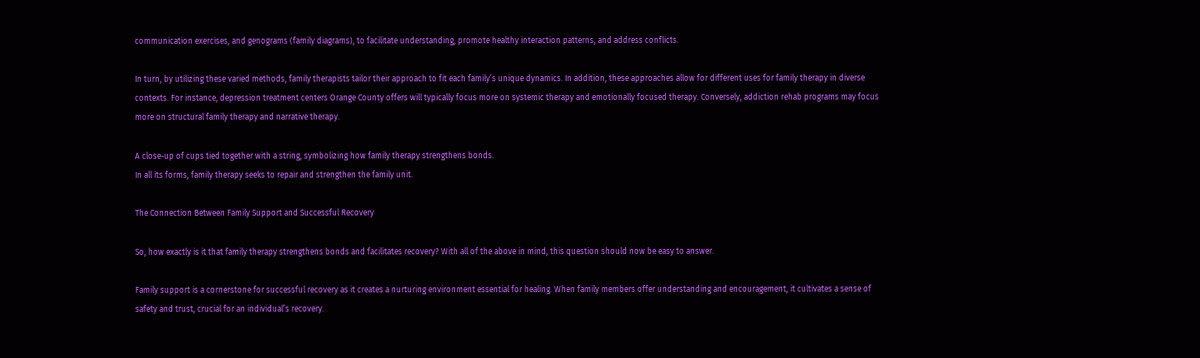communication exercises, and genograms (family diagrams), to facilitate understanding, promote healthy interaction patterns, and address conflicts.

In turn, by utilizing these varied methods, family therapists tailor their approach to fit each family’s unique dynamics. In addition, these approaches allow for different uses for family therapy in diverse contexts. For instance, depression treatment centers Orange County offers will typically focus more on systemic therapy and emotionally focused therapy. Conversely, addiction rehab programs may focus more on structural family therapy and narrative therapy.

A close-up of cups tied together with a string, symbolizing how family therapy strengthens bonds.
In all its forms, family therapy seeks to repair and strengthen the family unit.

The Connection Between Family Support and Successful Recovery

So, how exactly is it that family therapy strengthens bonds and facilitates recovery? With all of the above in mind, this question should now be easy to answer.

Family support is a cornerstone for successful recovery as it creates a nurturing environment essential for healing. When family members offer understanding and encouragement, it cultivates a sense of safety and trust, crucial for an individual’s recovery.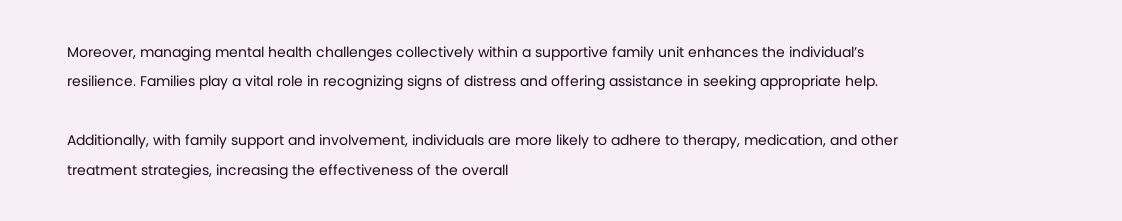Moreover, managing mental health challenges collectively within a supportive family unit enhances the individual’s resilience. Families play a vital role in recognizing signs of distress and offering assistance in seeking appropriate help.

Additionally, with family support and involvement, individuals are more likely to adhere to therapy, medication, and other treatment strategies, increasing the effectiveness of the overall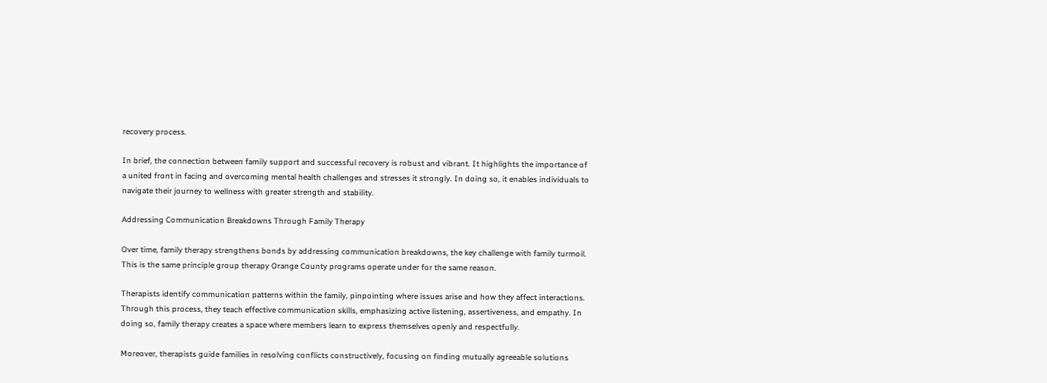recovery process.

In brief, the connection between family support and successful recovery is robust and vibrant. It highlights the importance of a united front in facing and overcoming mental health challenges and stresses it strongly. In doing so, it enables individuals to navigate their journey to wellness with greater strength and stability.

Addressing Communication Breakdowns Through Family Therapy

Over time, family therapy strengthens bonds by addressing communication breakdowns, the key challenge with family turmoil. This is the same principle group therapy Orange County programs operate under for the same reason.

Therapists identify communication patterns within the family, pinpointing where issues arise and how they affect interactions. Through this process, they teach effective communication skills, emphasizing active listening, assertiveness, and empathy. In doing so, family therapy creates a space where members learn to express themselves openly and respectfully.

Moreover, therapists guide families in resolving conflicts constructively, focusing on finding mutually agreeable solutions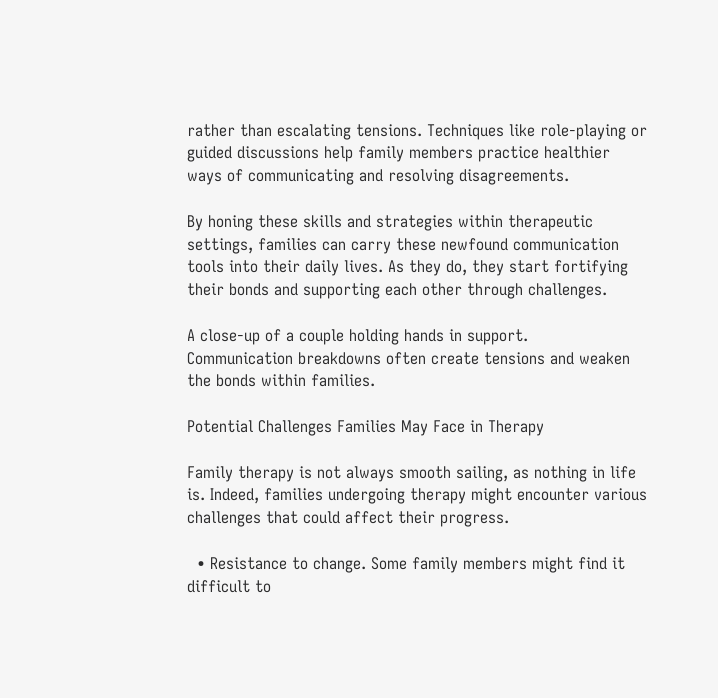rather than escalating tensions. Techniques like role-playing or guided discussions help family members practice healthier ways of communicating and resolving disagreements.

By honing these skills and strategies within therapeutic settings, families can carry these newfound communication tools into their daily lives. As they do, they start fortifying their bonds and supporting each other through challenges.

A close-up of a couple holding hands in support.
Communication breakdowns often create tensions and weaken the bonds within families.

Potential Challenges Families May Face in Therapy

Family therapy is not always smooth sailing, as nothing in life is. Indeed, families undergoing therapy might encounter various challenges that could affect their progress.

  • Resistance to change. Some family members might find it difficult to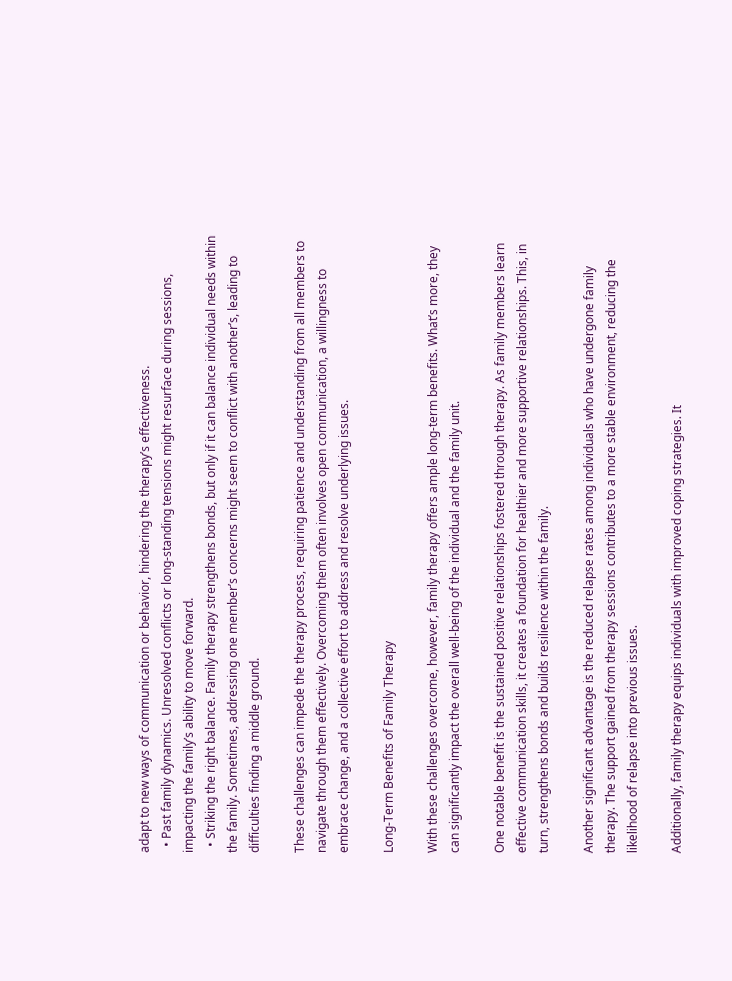adapt to new ways of communication or behavior, hindering the therapy’s effectiveness.
  • Past family dynamics. Unresolved conflicts or long-standing tensions might resurface during sessions, impacting the family’s ability to move forward.
  • Striking the right balance. Family therapy strengthens bonds, but only if it can balance individual needs within the family. Sometimes, addressing one member’s concerns might seem to conflict with another’s, leading to difficulties finding a middle ground.

These challenges can impede the therapy process, requiring patience and understanding from all members to navigate through them effectively. Overcoming them often involves open communication, a willingness to embrace change, and a collective effort to address and resolve underlying issues.

Long-Term Benefits of Family Therapy

With these challenges overcome, however, family therapy offers ample long-term benefits. What’s more, they can significantly impact the overall well-being of the individual and the family unit.

One notable benefit is the sustained positive relationships fostered through therapy. As family members learn effective communication skills, it creates a foundation for healthier and more supportive relationships. This, in turn, strengthens bonds and builds resilience within the family.

Another significant advantage is the reduced relapse rates among individuals who have undergone family therapy. The support gained from therapy sessions contributes to a more stable environment, reducing the likelihood of relapse into previous issues.

Additionally, family therapy equips individuals with improved coping strategies. It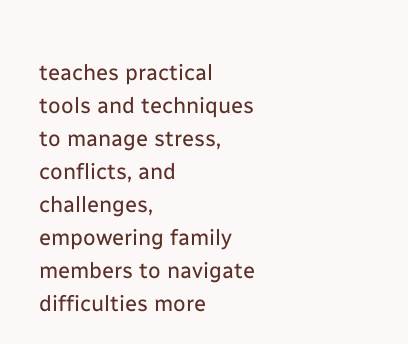teaches practical tools and techniques to manage stress, conflicts, and challenges, empowering family members to navigate difficulties more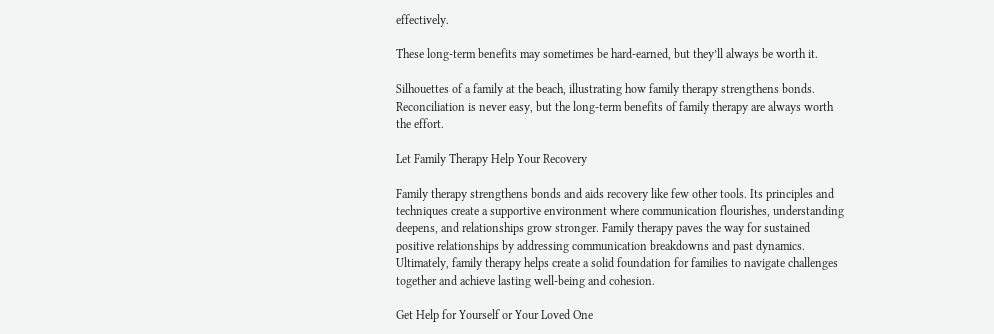effectively.

These long-term benefits may sometimes be hard-earned, but they’ll always be worth it.

Silhouettes of a family at the beach, illustrating how family therapy strengthens bonds.
Reconciliation is never easy, but the long-term benefits of family therapy are always worth the effort.

Let Family Therapy Help Your Recovery

Family therapy strengthens bonds and aids recovery like few other tools. Its principles and techniques create a supportive environment where communication flourishes, understanding deepens, and relationships grow stronger. Family therapy paves the way for sustained positive relationships by addressing communication breakdowns and past dynamics. Ultimately, family therapy helps create a solid foundation for families to navigate challenges together and achieve lasting well-being and cohesion.

Get Help for Yourself or Your Loved One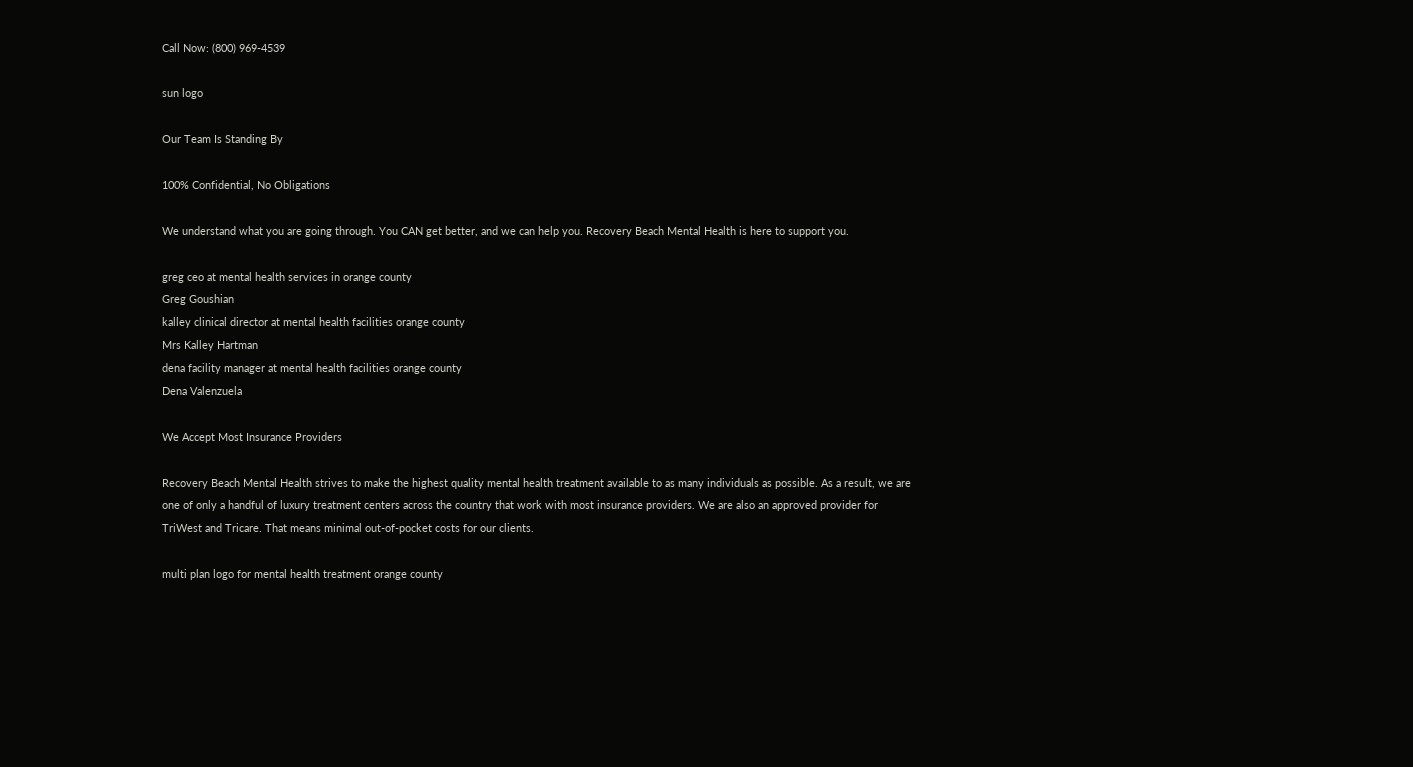Call Now: (800) 969-4539

sun logo

Our Team Is Standing By

100% Confidential, No Obligations

We understand what you are going through. You CAN get better, and we can help you. Recovery Beach Mental Health is here to support you.

greg ceo at mental health services in orange county
Greg Goushian
kalley clinical director at mental health facilities orange county
Mrs Kalley Hartman
dena facility manager at mental health facilities orange county
Dena Valenzuela

We Accept Most Insurance Providers

Recovery Beach Mental Health strives to make the highest quality mental health treatment available to as many individuals as possible. As a result, we are one of only a handful of luxury treatment centers across the country that work with most insurance providers. We are also an approved provider for TriWest and Tricare. That means minimal out-of-pocket costs for our clients.

multi plan logo for mental health treatment orange county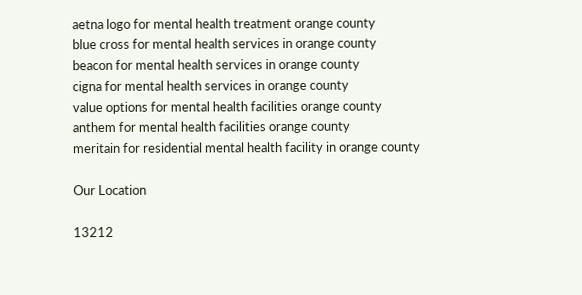aetna logo for mental health treatment orange county
blue cross for mental health services in orange county
beacon for mental health services in orange county
cigna for mental health services in orange county
value options for mental health facilities orange county
anthem for mental health facilities orange county
meritain for residential mental health facility in orange county

Our Location

13212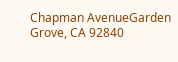Chapman AvenueGarden Grove, CA 92840